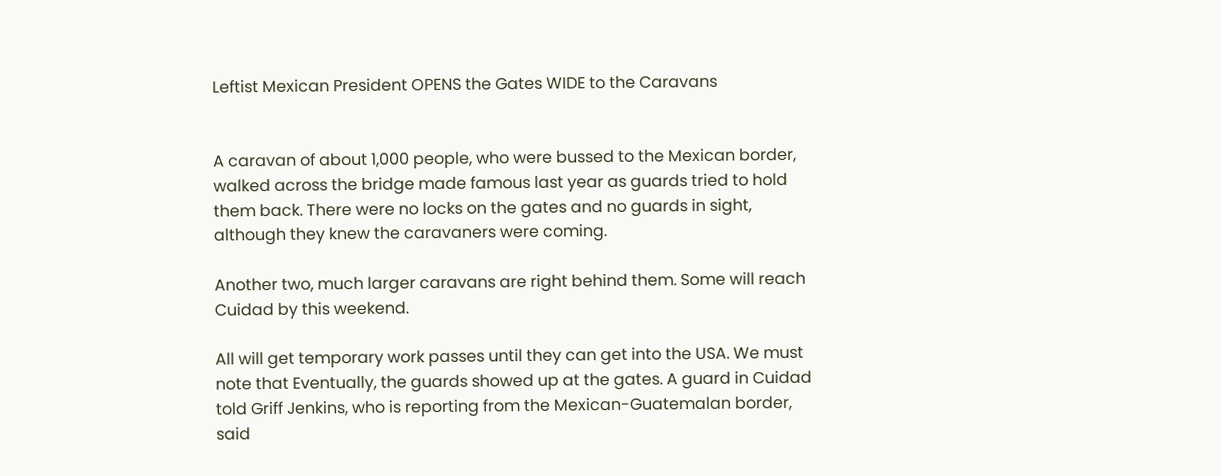Leftist Mexican President OPENS the Gates WIDE to the Caravans


A caravan of about 1,000 people, who were bussed to the Mexican border, walked across the bridge made famous last year as guards tried to hold them back. There were no locks on the gates and no guards in sight, although they knew the caravaners were coming.

Another two, much larger caravans are right behind them. Some will reach Cuidad by this weekend.

All will get temporary work passes until they can get into the USA. We must note that Eventually, the guards showed up at the gates. A guard in Cuidad told Griff Jenkins, who is reporting from the Mexican-Guatemalan border, said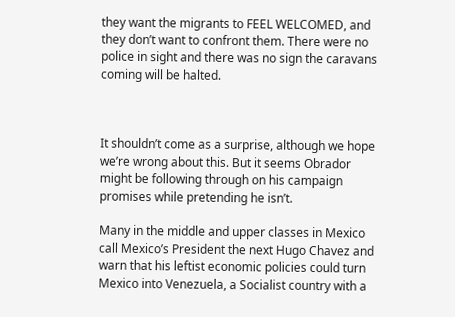they want the migrants to FEEL WELCOMED, and they don’t want to confront them. There were no police in sight and there was no sign the caravans coming will be halted.



It shouldn’t come as a surprise, although we hope we’re wrong about this. But it seems Obrador might be following through on his campaign promises while pretending he isn’t.

Many in the middle and upper classes in Mexico call Mexico’s President the next Hugo Chavez and warn that his leftist economic policies could turn Mexico into Venezuela, a Socialist country with a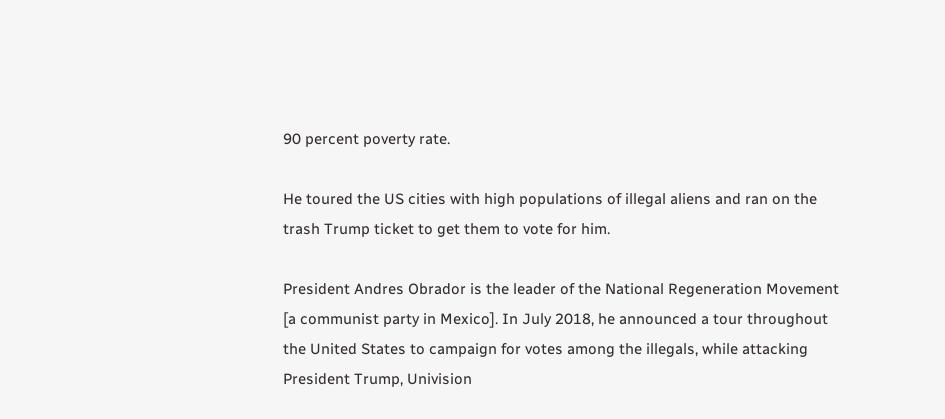90 percent poverty rate.

He toured the US cities with high populations of illegal aliens and ran on the trash Trump ticket to get them to vote for him.

President Andres Obrador is the leader of the National Regeneration Movement [a communist party in Mexico]. In July 2018, he announced a tour throughout the United States to campaign for votes among the illegals, while attacking President Trump, Univision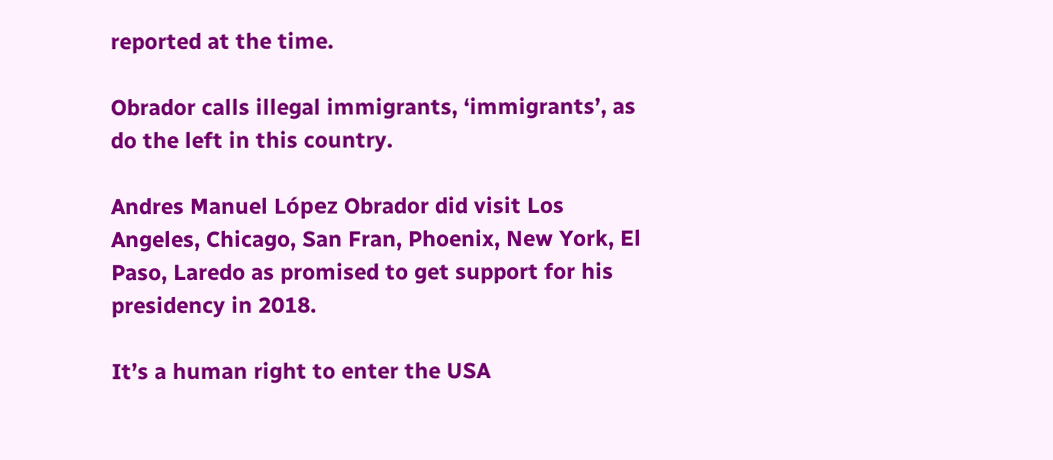reported at the time.

Obrador calls illegal immigrants, ‘immigrants’, as do the left in this country.

Andres Manuel López Obrador did visit Los Angeles, Chicago, San Fran, Phoenix, New York, El Paso, Laredo as promised to get support for his presidency in 2018.

It’s a human right to enter the USA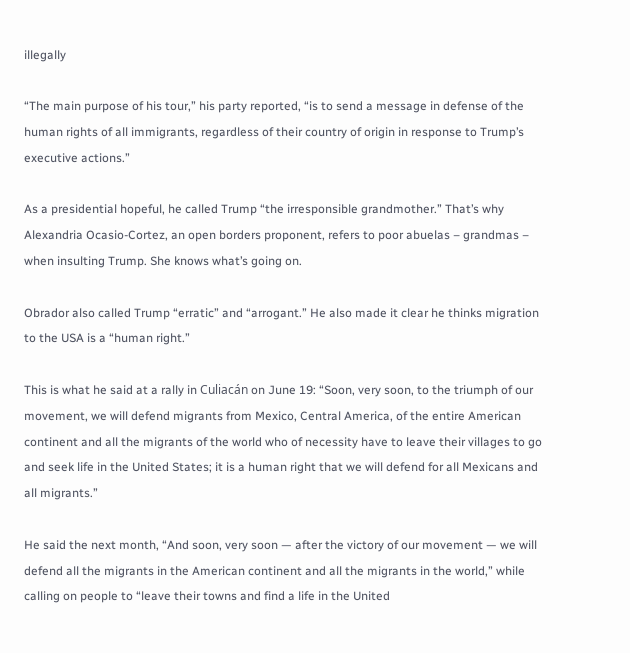illegally

“The main purpose of his tour,” his party reported, “is to send a message in defense of the human rights of all immigrants, regardless of their country of origin in response to Trump’s executive actions.”

As a presidential hopeful, he called Trump “the irresponsible grandmother.” That’s why Alexandria Ocasio-Cortez, an open borders proponent, refers to poor abuelas – grandmas – when insulting Trump. She knows what’s going on.

Obrador also called Trump “erratic” and “arrogant.” He also made it clear he thinks migration to the USA is a “human right.”

This is what he said at a rally in Culiacán on June 19: “Soon, very soon, to the triumph of our movement, we will defend migrants from Mexico, Central America, of the entire American continent and all the migrants of the world who of necessity have to leave their villages to go and seek life in the United States; it is a human right that we will defend for all Mexicans and all migrants.”

He said the next month, “And soon, very soon — after the victory of our movement — we will defend all the migrants in the American continent and all the migrants in the world,” while calling on people to “leave their towns and find a life in the United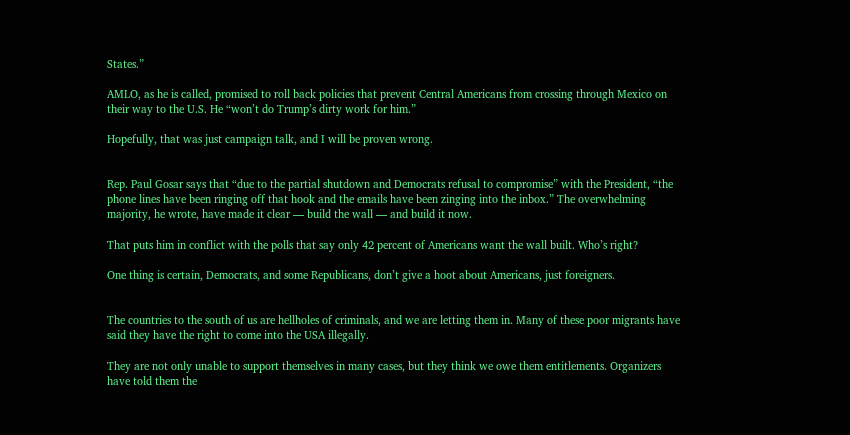States.”

AMLO, as he is called, promised to roll back policies that prevent Central Americans from crossing through Mexico on their way to the U.S. He “won’t do Trump’s dirty work for him.”

Hopefully, that was just campaign talk, and I will be proven wrong.


Rep. Paul Gosar says that “due to the partial shutdown and Democrats refusal to compromise” with the President, “the phone lines have been ringing off that hook and the emails have been zinging into the inbox.” The overwhelming majority, he wrote, have made it clear — build the wall — and build it now.

That puts him in conflict with the polls that say only 42 percent of Americans want the wall built. Who’s right?

One thing is certain, Democrats, and some Republicans, don’t give a hoot about Americans, just foreigners.


The countries to the south of us are hellholes of criminals, and we are letting them in. Many of these poor migrants have said they have the right to come into the USA illegally.

They are not only unable to support themselves in many cases, but they think we owe them entitlements. Organizers have told them the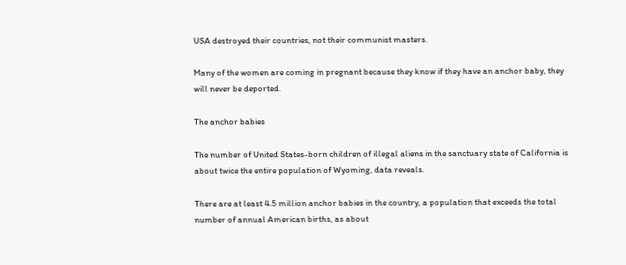USA destroyed their countries, not their communist masters.

Many of the women are coming in pregnant because they know if they have an anchor baby, they will never be deported.

The anchor babies

The number of United States-born children of illegal aliens in the sanctuary state of California is about twice the entire population of Wyoming, data reveals.

There are at least 4.5 million anchor babies in the country, a population that exceeds the total number of annual American births, as about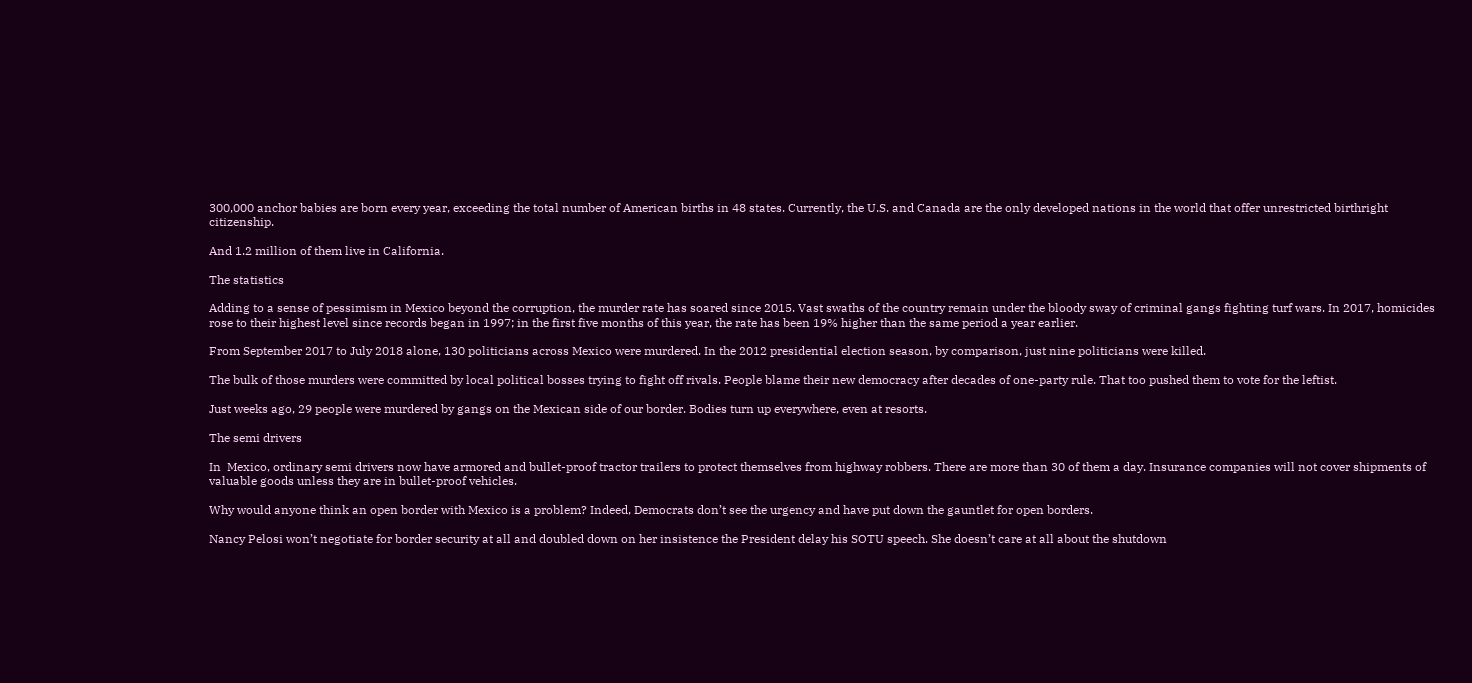300,000 anchor babies are born every year, exceeding the total number of American births in 48 states. Currently, the U.S. and Canada are the only developed nations in the world that offer unrestricted birthright citizenship.

And 1.2 million of them live in California.

The statistics

Adding to a sense of pessimism in Mexico beyond the corruption, the murder rate has soared since 2015. Vast swaths of the country remain under the bloody sway of criminal gangs fighting turf wars. In 2017, homicides rose to their highest level since records began in 1997; in the first five months of this year, the rate has been 19% higher than the same period a year earlier.

From September 2017 to July 2018 alone, 130 politicians across Mexico were murdered. In the 2012 presidential election season, by comparison, just nine politicians were killed.

The bulk of those murders were committed by local political bosses trying to fight off rivals. People blame their new democracy after decades of one-party rule. That too pushed them to vote for the leftist.

Just weeks ago, 29 people were murdered by gangs on the Mexican side of our border. Bodies turn up everywhere, even at resorts.

The semi drivers

In  Mexico, ordinary semi drivers now have armored and bullet-proof tractor trailers to protect themselves from highway robbers. There are more than 30 of them a day. Insurance companies will not cover shipments of valuable goods unless they are in bullet-proof vehicles.

Why would anyone think an open border with Mexico is a problem? Indeed, Democrats don’t see the urgency and have put down the gauntlet for open borders.

Nancy Pelosi won’t negotiate for border security at all and doubled down on her insistence the President delay his SOTU speech. She doesn’t care at all about the shutdown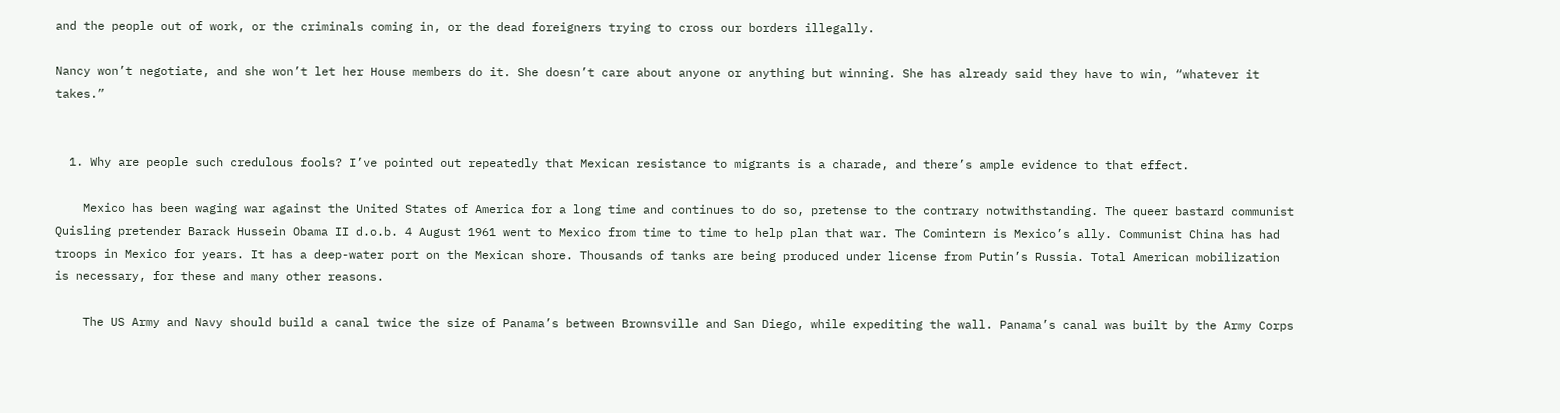and the people out of work, or the criminals coming in, or the dead foreigners trying to cross our borders illegally.

Nancy won’t negotiate, and she won’t let her House members do it. She doesn’t care about anyone or anything but winning. She has already said they have to win, “whatever it takes.”


  1. Why are people such credulous fools? I’ve pointed out repeatedly that Mexican resistance to migrants is a charade, and there’s ample evidence to that effect.

    Mexico has been waging war against the United States of America for a long time and continues to do so, pretense to the contrary notwithstanding. The queer bastard communist Quisling pretender Barack Hussein Obama II d.o.b. 4 August 1961 went to Mexico from time to time to help plan that war. The Comintern is Mexico’s ally. Communist China has had troops in Mexico for years. It has a deep-water port on the Mexican shore. Thousands of tanks are being produced under license from Putin’s Russia. Total American mobilization is necessary, for these and many other reasons.

    The US Army and Navy should build a canal twice the size of Panama’s between Brownsville and San Diego, while expediting the wall. Panama’s canal was built by the Army Corps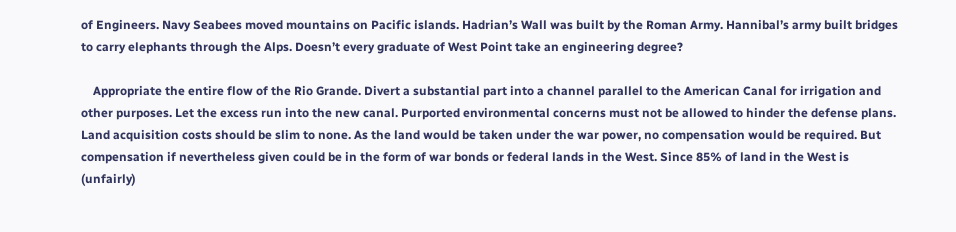of Engineers. Navy Seabees moved mountains on Pacific islands. Hadrian’s Wall was built by the Roman Army. Hannibal’s army built bridges to carry elephants through the Alps. Doesn’t every graduate of West Point take an engineering degree?

    Appropriate the entire flow of the Rio Grande. Divert a substantial part into a channel parallel to the American Canal for irrigation and other purposes. Let the excess run into the new canal. Purported environmental concerns must not be allowed to hinder the defense plans. Land acquisition costs should be slim to none. As the land would be taken under the war power, no compensation would be required. But compensation if nevertheless given could be in the form of war bonds or federal lands in the West. Since 85% of land in the West is (unfairly)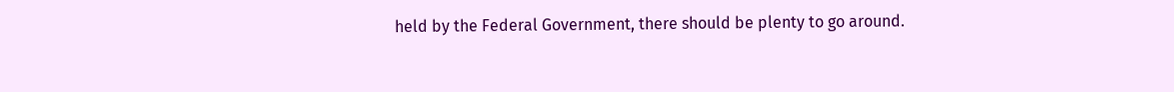held by the Federal Government, there should be plenty to go around.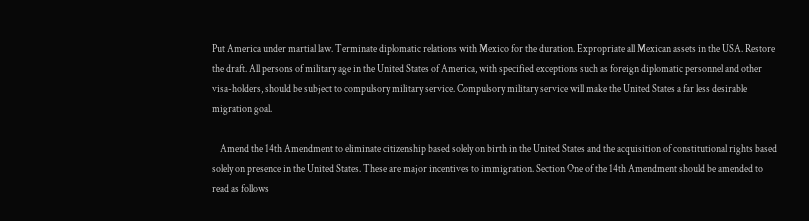Put America under martial law. Terminate diplomatic relations with Mexico for the duration. Expropriate all Mexican assets in the USA. Restore the draft. All persons of military age in the United States of America, with specified exceptions such as foreign diplomatic personnel and other visa-holders, should be subject to compulsory military service. Compulsory military service will make the United States a far less desirable migration goal.

    Amend the 14th Amendment to eliminate citizenship based solely on birth in the United States and the acquisition of constitutional rights based solely on presence in the United States. These are major incentives to immigration. Section One of the 14th Amendment should be amended to read as follows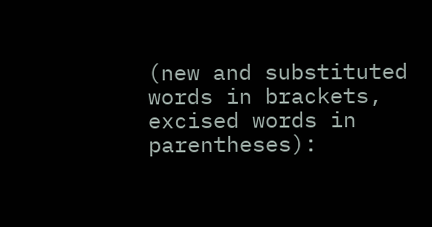(new and substituted words in brackets, excised words in parentheses):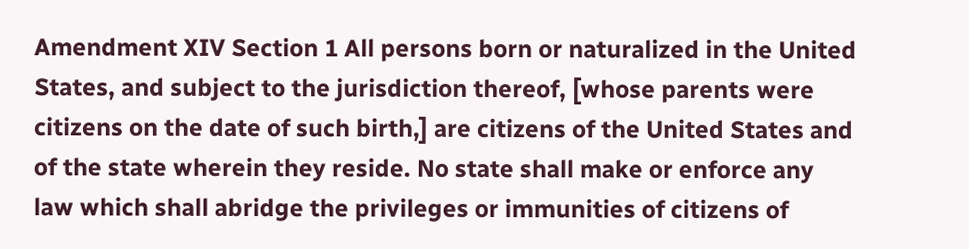Amendment XIV Section 1 All persons born or naturalized in the United States, and subject to the jurisdiction thereof, [whose parents were citizens on the date of such birth,] are citizens of the United States and of the state wherein they reside. No state shall make or enforce any law which shall abridge the privileges or immunities of citizens of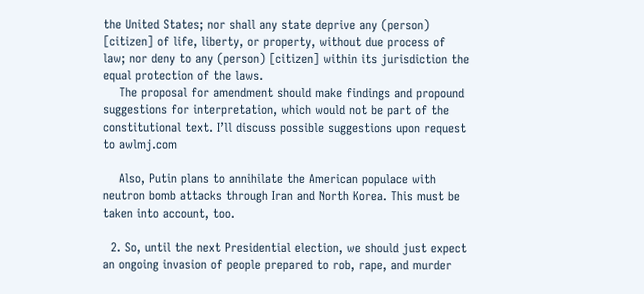the United States; nor shall any state deprive any (person) [citizen] of life, liberty, or property, without due process of law; nor deny to any (person) [citizen] within its jurisdiction the equal protection of the laws.
    The proposal for amendment should make findings and propound suggestions for interpretation, which would not be part of the constitutional text. I’ll discuss possible suggestions upon request to awlmj.com

    Also, Putin plans to annihilate the American populace with neutron bomb attacks through Iran and North Korea. This must be taken into account, too.

  2. So, until the next Presidential election, we should just expect an ongoing invasion of people prepared to rob, rape, and murder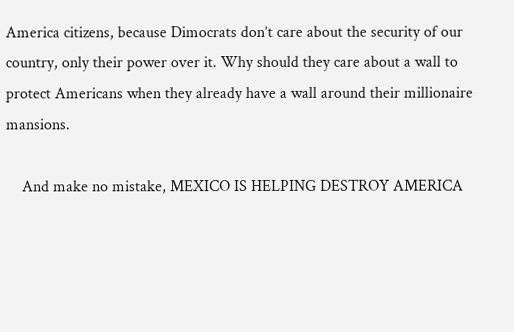America citizens, because Dimocrats don’t care about the security of our country, only their power over it. Why should they care about a wall to protect Americans when they already have a wall around their millionaire mansions.

    And make no mistake, MEXICO IS HELPING DESTROY AMERICA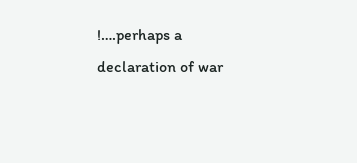!….perhaps a declaration of war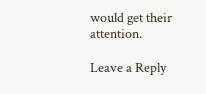would get their attention.

Leave a Reply